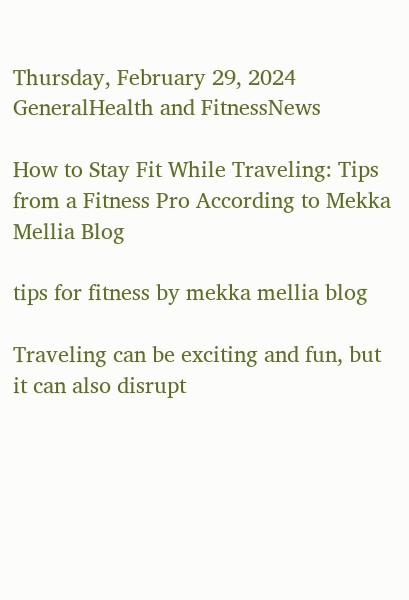Thursday, February 29, 2024
GeneralHealth and FitnessNews

How to Stay Fit While Traveling: Tips from a Fitness Pro According to Mekka Mellia Blog

tips for fitness by mekka mellia blog

Traveling can be exciting and fun, but it can also disrupt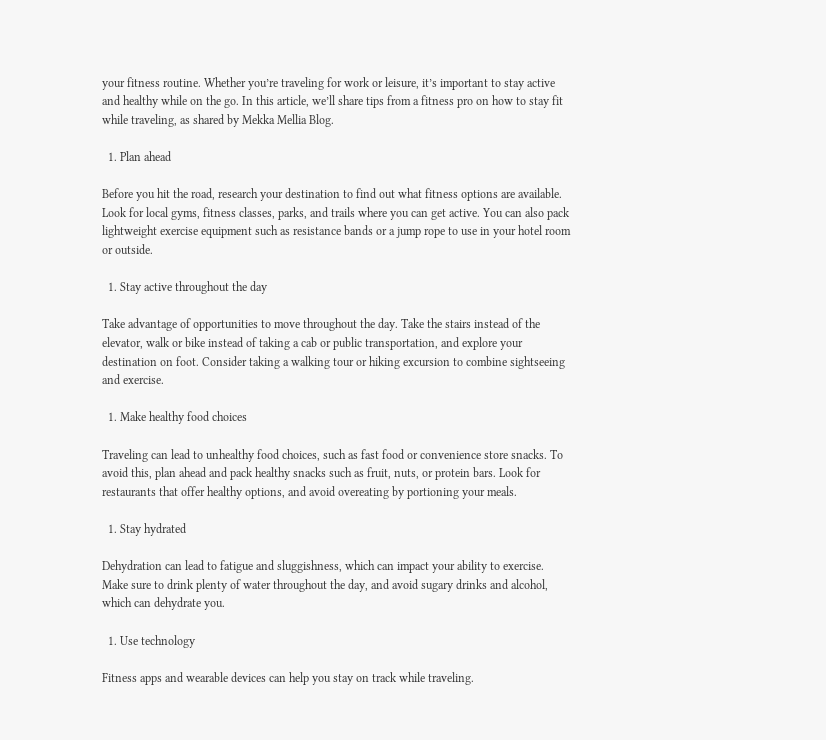your fitness routine. Whether you’re traveling for work or leisure, it’s important to stay active and healthy while on the go. In this article, we’ll share tips from a fitness pro on how to stay fit while traveling, as shared by Mekka Mellia Blog.

  1. Plan ahead

Before you hit the road, research your destination to find out what fitness options are available. Look for local gyms, fitness classes, parks, and trails where you can get active. You can also pack lightweight exercise equipment such as resistance bands or a jump rope to use in your hotel room or outside.

  1. Stay active throughout the day

Take advantage of opportunities to move throughout the day. Take the stairs instead of the elevator, walk or bike instead of taking a cab or public transportation, and explore your destination on foot. Consider taking a walking tour or hiking excursion to combine sightseeing and exercise.

  1. Make healthy food choices

Traveling can lead to unhealthy food choices, such as fast food or convenience store snacks. To avoid this, plan ahead and pack healthy snacks such as fruit, nuts, or protein bars. Look for restaurants that offer healthy options, and avoid overeating by portioning your meals.

  1. Stay hydrated

Dehydration can lead to fatigue and sluggishness, which can impact your ability to exercise. Make sure to drink plenty of water throughout the day, and avoid sugary drinks and alcohol, which can dehydrate you.

  1. Use technology

Fitness apps and wearable devices can help you stay on track while traveling.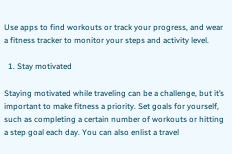Use apps to find workouts or track your progress, and wear a fitness tracker to monitor your steps and activity level.

  1. Stay motivated

Staying motivated while traveling can be a challenge, but it’s important to make fitness a priority. Set goals for yourself, such as completing a certain number of workouts or hitting a step goal each day. You can also enlist a travel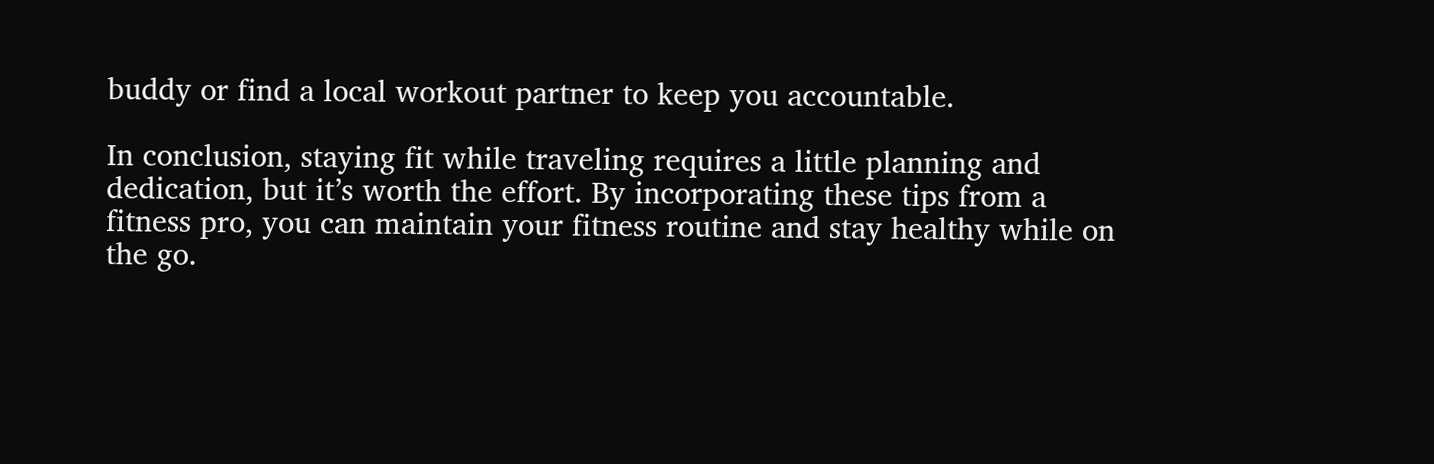buddy or find a local workout partner to keep you accountable.

In conclusion, staying fit while traveling requires a little planning and dedication, but it’s worth the effort. By incorporating these tips from a fitness pro, you can maintain your fitness routine and stay healthy while on the go.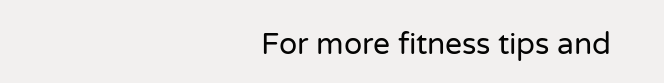For more fitness tips and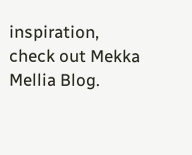inspiration, check out Mekka Mellia Blog.